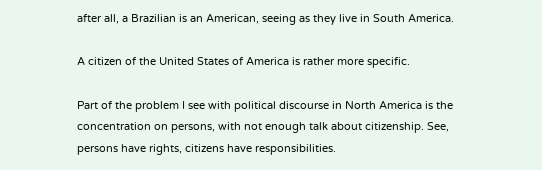after all, a Brazilian is an American, seeing as they live in South America.

A citizen of the United States of America is rather more specific.

Part of the problem I see with political discourse in North America is the concentration on persons, with not enough talk about citizenship. See, persons have rights, citizens have responsibilities.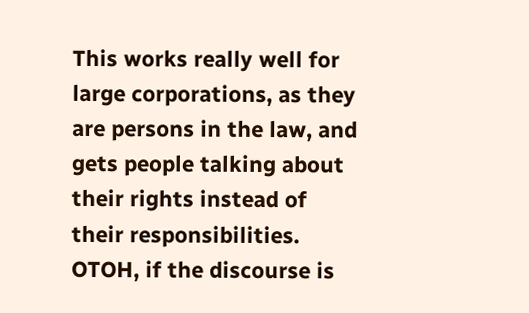This works really well for large corporations, as they are persons in the law, and gets people talking about their rights instead of their responsibilities. OTOH, if the discourse is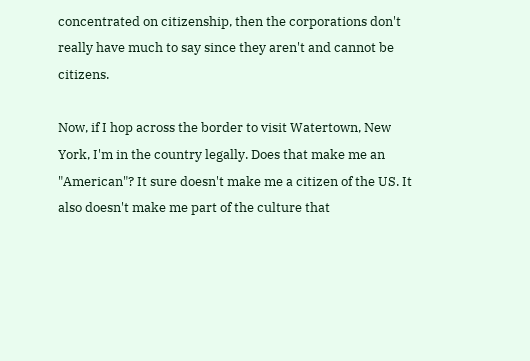concentrated on citizenship, then the corporations don't really have much to say since they aren't and cannot be citizens.

Now, if I hop across the border to visit Watertown, New York, I'm in the country legally. Does that make me an "American"? It sure doesn't make me a citizen of the US. It also doesn't make me part of the culture that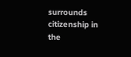surrounds citizenship in the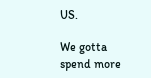US.

We gotta spend more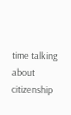time talking about citizenship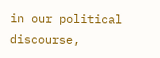in our political discourse,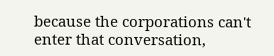because the corporations can't enter that conversation,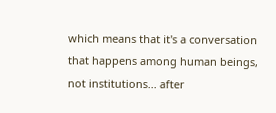which means that it's a conversation that happens among human beings, not institutions... after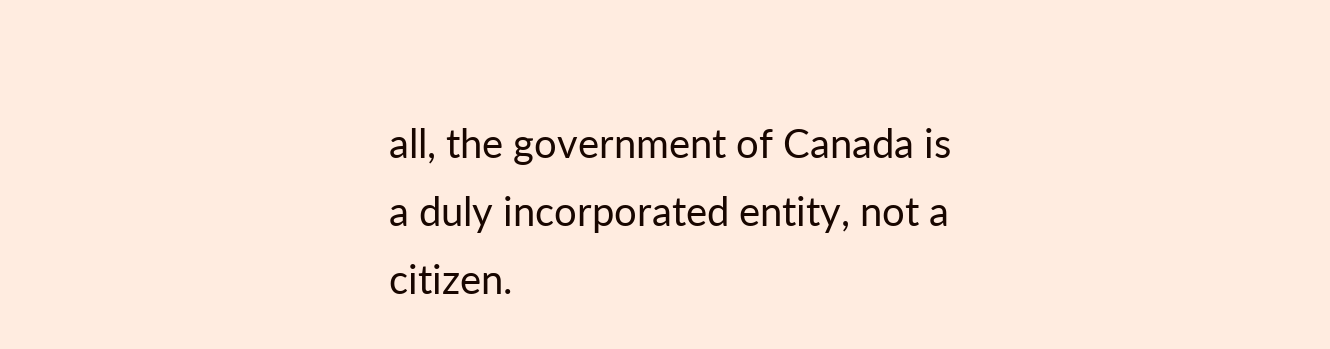all, the government of Canada is a duly incorporated entity, not a citizen.